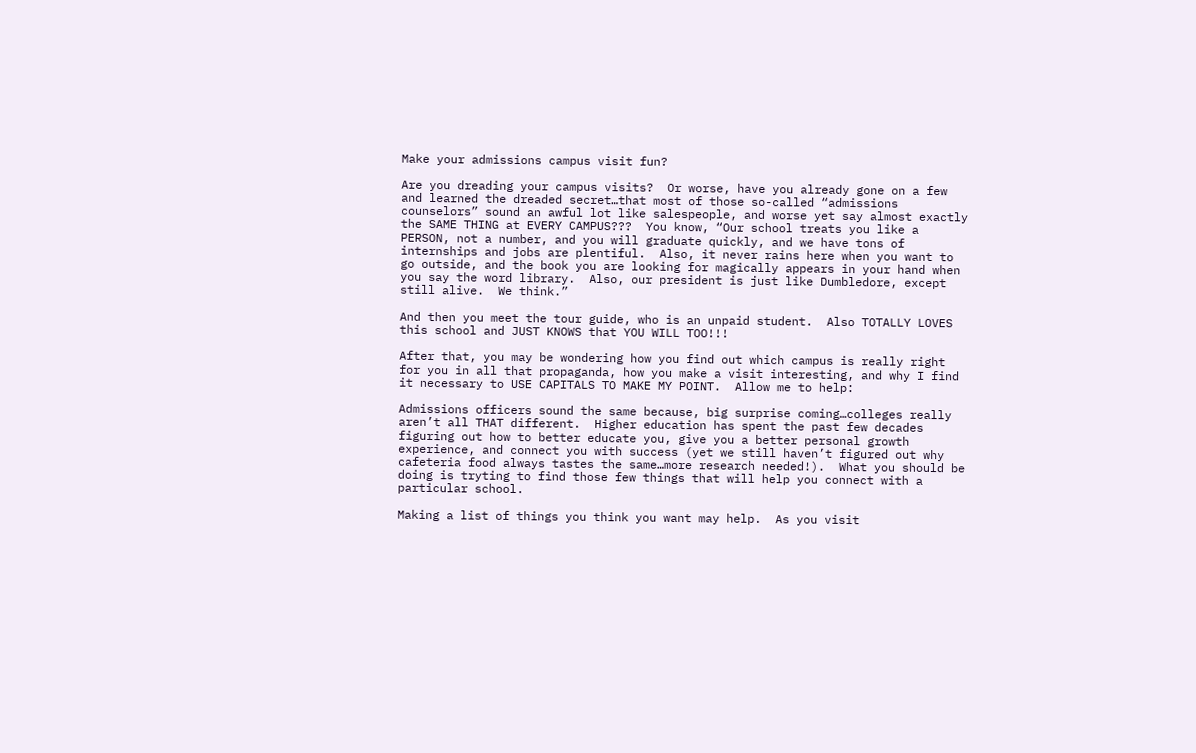Make your admissions campus visit fun?

Are you dreading your campus visits?  Or worse, have you already gone on a few and learned the dreaded secret…that most of those so-called “admissions counselors” sound an awful lot like salespeople, and worse yet say almost exactly the SAME THING at EVERY CAMPUS???  You know, “Our school treats you like a PERSON, not a number, and you will graduate quickly, and we have tons of internships and jobs are plentiful.  Also, it never rains here when you want to go outside, and the book you are looking for magically appears in your hand when you say the word library.  Also, our president is just like Dumbledore, except still alive.  We think.”

And then you meet the tour guide, who is an unpaid student.  Also TOTALLY LOVES this school and JUST KNOWS that YOU WILL TOO!!!

After that, you may be wondering how you find out which campus is really right for you in all that propaganda, how you make a visit interesting, and why I find it necessary to USE CAPITALS TO MAKE MY POINT.  Allow me to help:

Admissions officers sound the same because, big surprise coming…colleges really aren’t all THAT different.  Higher education has spent the past few decades figuring out how to better educate you, give you a better personal growth experience, and connect you with success (yet we still haven’t figured out why cafeteria food always tastes the same…more research needed!).  What you should be doing is tryting to find those few things that will help you connect with a particular school.

Making a list of things you think you want may help.  As you visit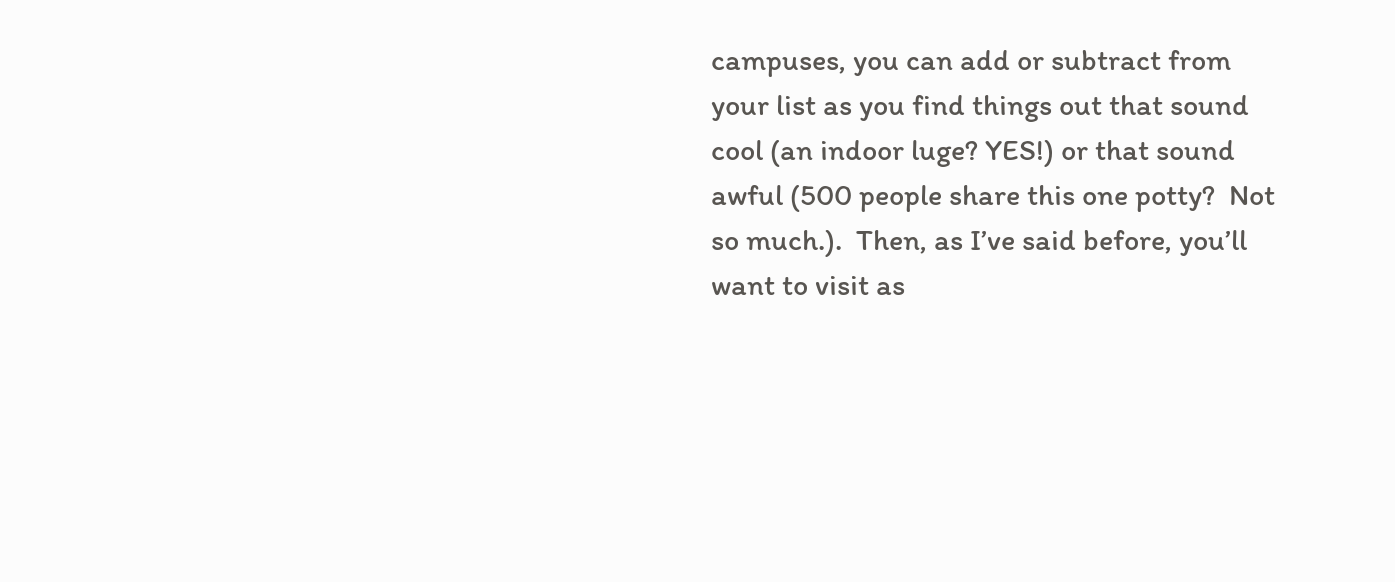campuses, you can add or subtract from your list as you find things out that sound cool (an indoor luge? YES!) or that sound awful (500 people share this one potty?  Not so much.).  Then, as I’ve said before, you’ll want to visit as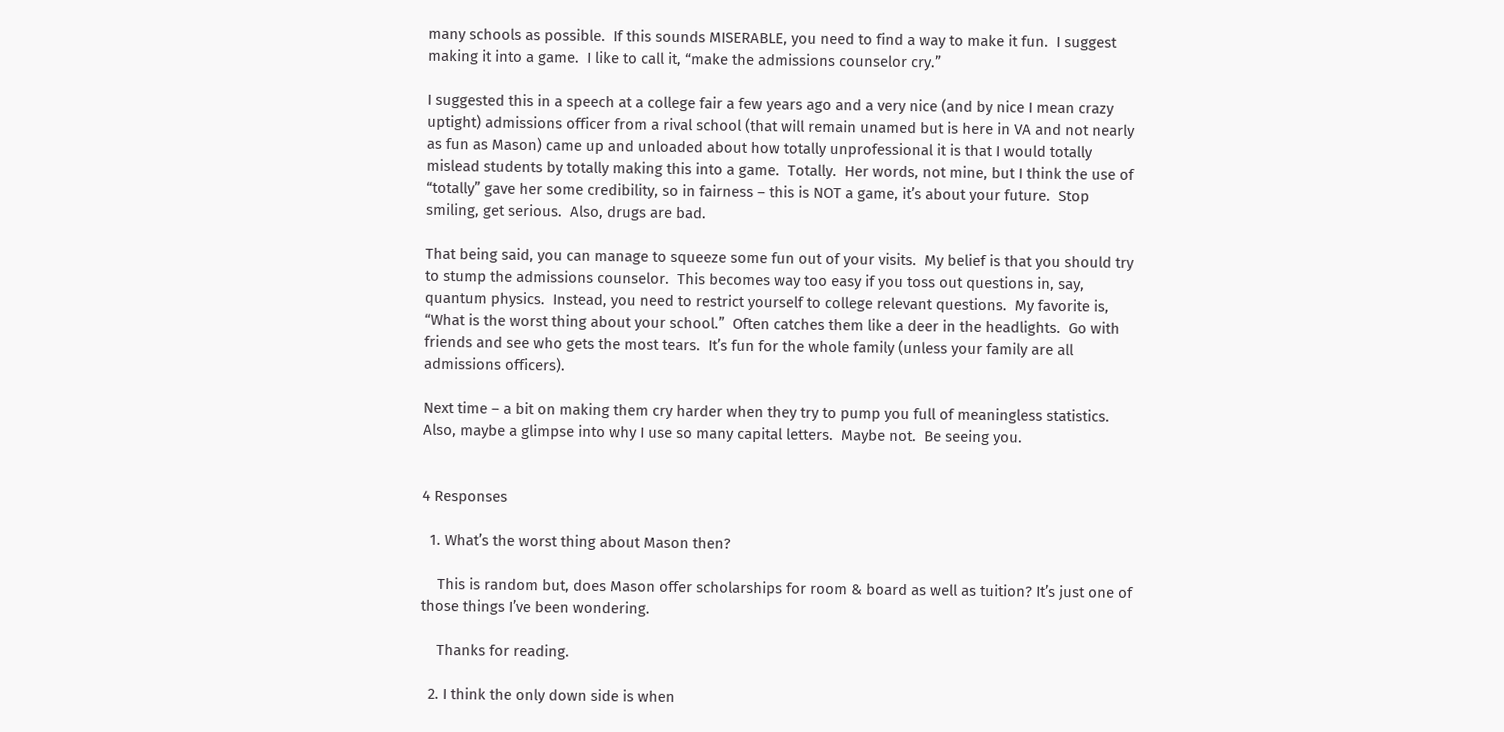many schools as possible.  If this sounds MISERABLE, you need to find a way to make it fun.  I suggest making it into a game.  I like to call it, “make the admissions counselor cry.”

I suggested this in a speech at a college fair a few years ago and a very nice (and by nice I mean crazy uptight) admissions officer from a rival school (that will remain unamed but is here in VA and not nearly as fun as Mason) came up and unloaded about how totally unprofessional it is that I would totally mislead students by totally making this into a game.  Totally.  Her words, not mine, but I think the use of “totally” gave her some credibility, so in fairness – this is NOT a game, it’s about your future.  Stop smiling, get serious.  Also, drugs are bad.

That being said, you can manage to squeeze some fun out of your visits.  My belief is that you should try to stump the admissions counselor.  This becomes way too easy if you toss out questions in, say, quantum physics.  Instead, you need to restrict yourself to college relevant questions.  My favorite is, “What is the worst thing about your school.”  Often catches them like a deer in the headlights.  Go with friends and see who gets the most tears.  It’s fun for the whole family (unless your family are all admissions officers).

Next time – a bit on making them cry harder when they try to pump you full of meaningless statistics.  Also, maybe a glimpse into why I use so many capital letters.  Maybe not.  Be seeing you.


4 Responses

  1. What’s the worst thing about Mason then?

    This is random but, does Mason offer scholarships for room & board as well as tuition? It’s just one of those things I’ve been wondering.

    Thanks for reading.

  2. I think the only down side is when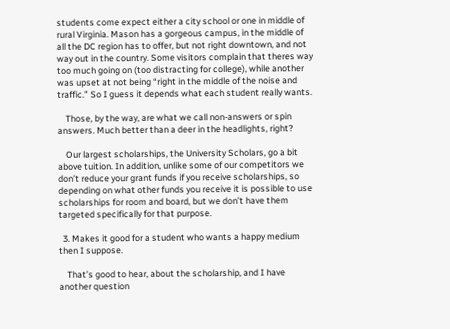students come expect either a city school or one in middle of rural Virginia. Mason has a gorgeous campus, in the middle of all the DC region has to offer, but not right downtown, and not way out in the country. Some visitors complain that theres way too much going on (too distracting for college), while another was upset at not being “right in the middle of the noise and traffic.” So I guess it depends what each student really wants.

    Those, by the way, are what we call non-answers or spin answers. Much better than a deer in the headlights, right?

    Our largest scholarships, the University Scholars, go a bit above tuition. In addition, unlike some of our competitors we don’t reduce your grant funds if you receive scholarships, so depending on what other funds you receive it is possible to use scholarships for room and board, but we don’t have them targeted specifically for that purpose.

  3. Makes it good for a student who wants a happy medium then I suppose.

    That’s good to hear, about the scholarship, and I have another question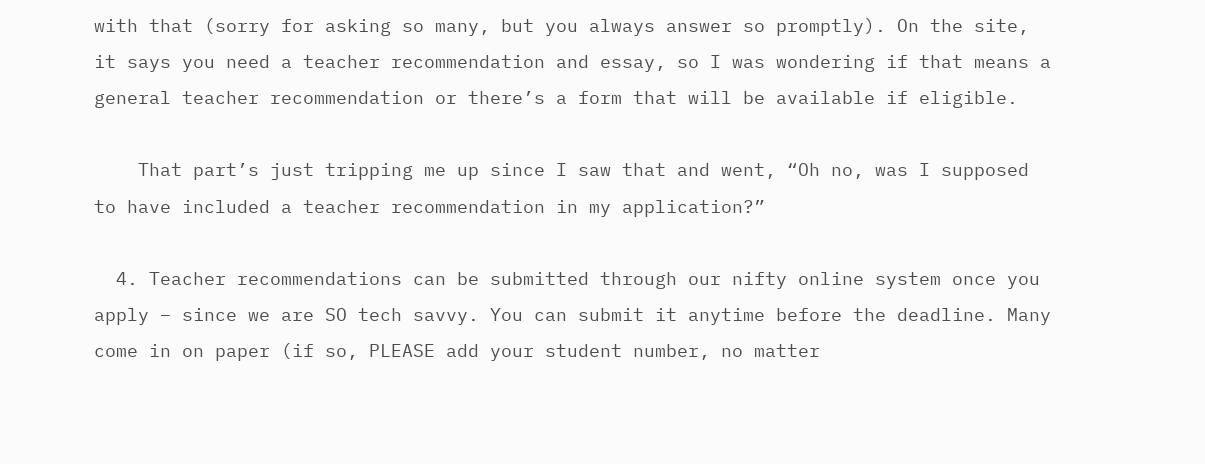with that (sorry for asking so many, but you always answer so promptly). On the site, it says you need a teacher recommendation and essay, so I was wondering if that means a general teacher recommendation or there’s a form that will be available if eligible.

    That part’s just tripping me up since I saw that and went, “Oh no, was I supposed to have included a teacher recommendation in my application?”

  4. Teacher recommendations can be submitted through our nifty online system once you apply – since we are SO tech savvy. You can submit it anytime before the deadline. Many come in on paper (if so, PLEASE add your student number, no matter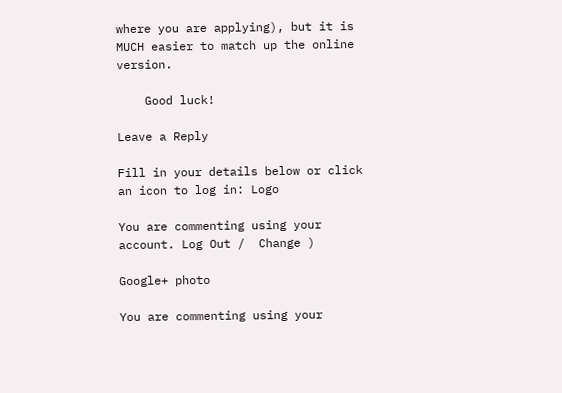where you are applying), but it is MUCH easier to match up the online version.

    Good luck!

Leave a Reply

Fill in your details below or click an icon to log in: Logo

You are commenting using your account. Log Out /  Change )

Google+ photo

You are commenting using your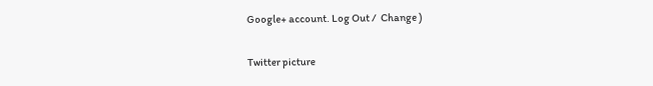Google+ account. Log Out /  Change )

Twitter picture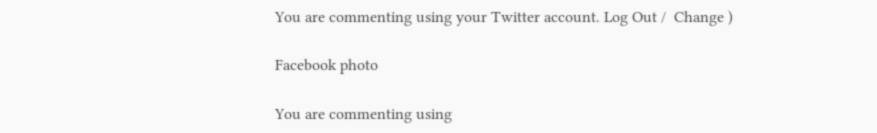You are commenting using your Twitter account. Log Out /  Change )

Facebook photo

You are commenting using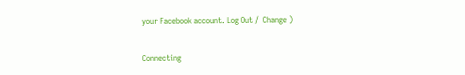your Facebook account. Log Out /  Change )


Connecting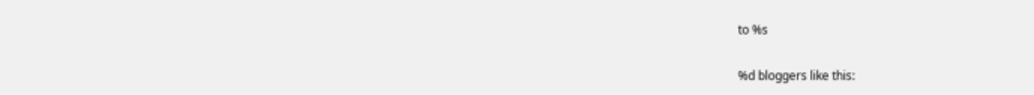to %s

%d bloggers like this: